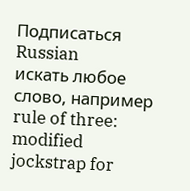Подписаться Russian
искать любое слово, например rule of three:
modified jockstrap for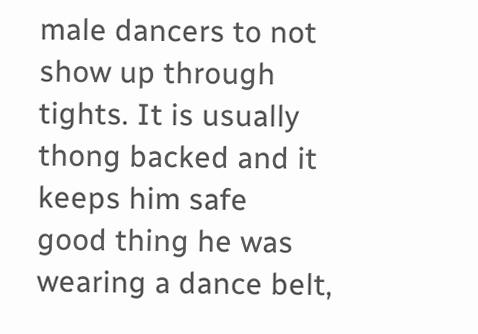male dancers to not show up through tights. It is usually thong backed and it keeps him safe
good thing he was wearing a dance belt,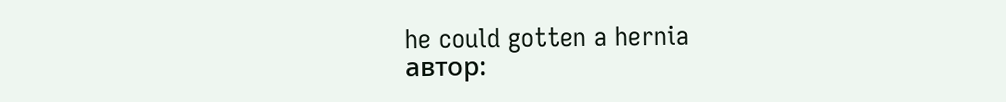he could gotten a hernia
автор: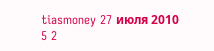tiasmoney 27 июля 2010
5 2